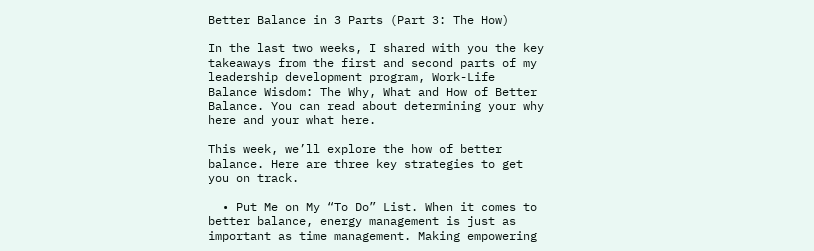Better Balance in 3 Parts (Part 3: The How)

In the last two weeks, I shared with you the key takeaways from the first and second parts of my leadership development program, Work-Life Balance Wisdom: The Why, What and How of Better Balance. You can read about determining your why here and your what here.

This week, we’ll explore the how of better balance. Here are three key strategies to get you on track.

  • Put Me on My “To Do” List. When it comes to better balance, energy management is just as important as time management. Making empowering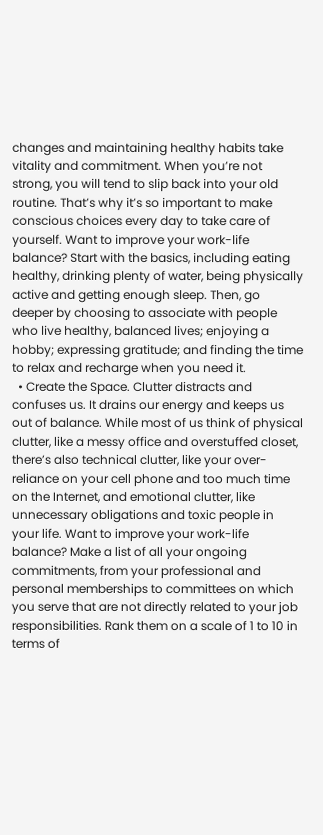changes and maintaining healthy habits take vitality and commitment. When you’re not strong, you will tend to slip back into your old routine. That’s why it’s so important to make conscious choices every day to take care of yourself. Want to improve your work-life balance? Start with the basics, including eating healthy, drinking plenty of water, being physically active and getting enough sleep. Then, go deeper by choosing to associate with people who live healthy, balanced lives; enjoying a hobby; expressing gratitude; and finding the time to relax and recharge when you need it.
  • Create the Space. Clutter distracts and confuses us. It drains our energy and keeps us out of balance. While most of us think of physical clutter, like a messy office and overstuffed closet, there’s also technical clutter, like your over-reliance on your cell phone and too much time on the Internet, and emotional clutter, like unnecessary obligations and toxic people in your life. Want to improve your work-life balance? Make a list of all your ongoing commitments, from your professional and personal memberships to committees on which you serve that are not directly related to your job responsibilities. Rank them on a scale of 1 to 10 in terms of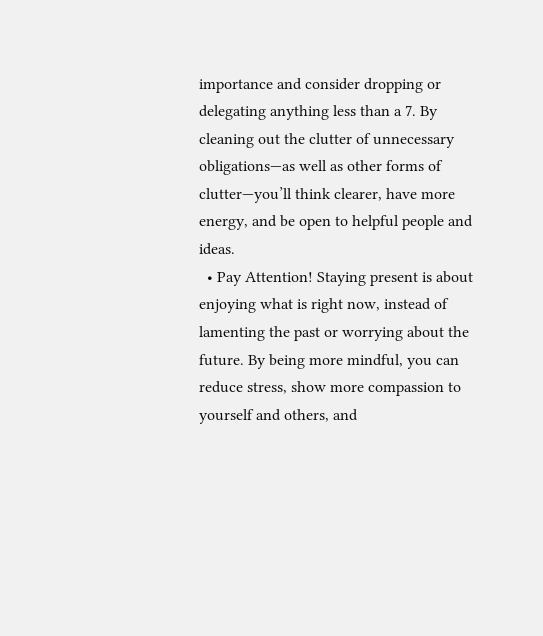importance and consider dropping or delegating anything less than a 7. By cleaning out the clutter of unnecessary obligations—as well as other forms of clutter—you’ll think clearer, have more energy, and be open to helpful people and ideas.
  • Pay Attention! Staying present is about enjoying what is right now, instead of lamenting the past or worrying about the future. By being more mindful, you can reduce stress, show more compassion to yourself and others, and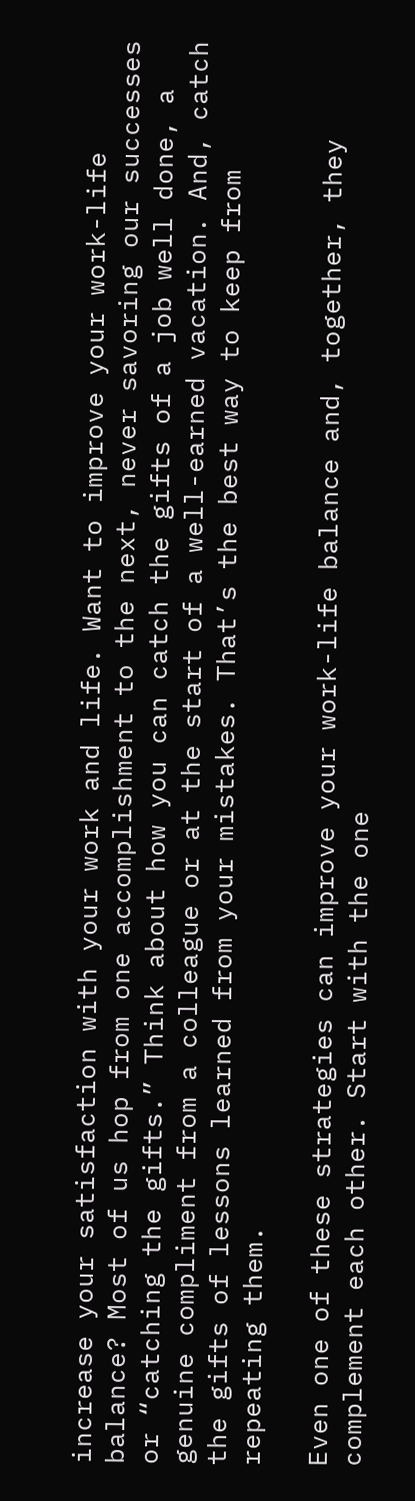increase your satisfaction with your work and life. Want to improve your work-life balance? Most of us hop from one accomplishment to the next, never savoring our successes or “catching the gifts.” Think about how you can catch the gifts of a job well done, a genuine compliment from a colleague or at the start of a well-earned vacation. And, catch the gifts of lessons learned from your mistakes. That’s the best way to keep from repeating them.

Even one of these strategies can improve your work-life balance and, together, they complement each other. Start with the one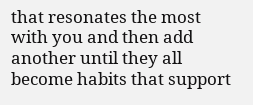that resonates the most with you and then add another until they all become habits that support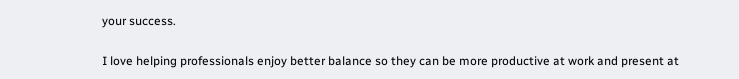your success.

I love helping professionals enjoy better balance so they can be more productive at work and present at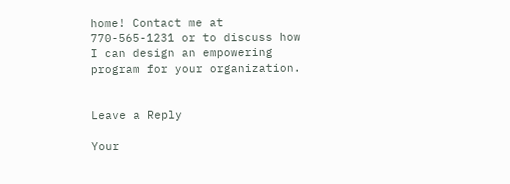home! Contact me at 770-565-1231 or to discuss how I can design an empowering program for your organization.


Leave a Reply

Your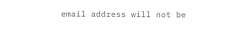email address will not be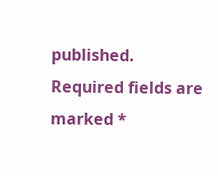published. Required fields are marked *